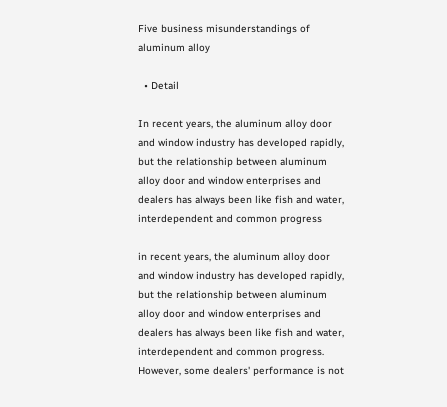Five business misunderstandings of aluminum alloy

  • Detail

In recent years, the aluminum alloy door and window industry has developed rapidly, but the relationship between aluminum alloy door and window enterprises and dealers has always been like fish and water, interdependent and common progress

in recent years, the aluminum alloy door and window industry has developed rapidly, but the relationship between aluminum alloy door and window enterprises and dealers has always been like fish and water, interdependent and common progress. However, some dealers' performance is not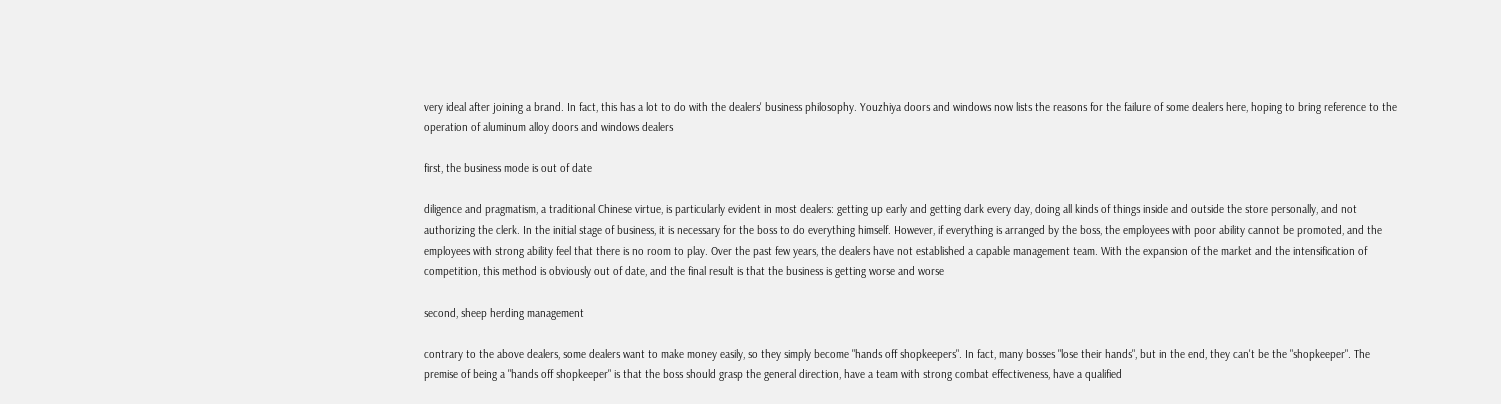very ideal after joining a brand. In fact, this has a lot to do with the dealers' business philosophy. Youzhiya doors and windows now lists the reasons for the failure of some dealers here, hoping to bring reference to the operation of aluminum alloy doors and windows dealers

first, the business mode is out of date

diligence and pragmatism, a traditional Chinese virtue, is particularly evident in most dealers: getting up early and getting dark every day, doing all kinds of things inside and outside the store personally, and not authorizing the clerk. In the initial stage of business, it is necessary for the boss to do everything himself. However, if everything is arranged by the boss, the employees with poor ability cannot be promoted, and the employees with strong ability feel that there is no room to play. Over the past few years, the dealers have not established a capable management team. With the expansion of the market and the intensification of competition, this method is obviously out of date, and the final result is that the business is getting worse and worse

second, sheep herding management

contrary to the above dealers, some dealers want to make money easily, so they simply become "hands off shopkeepers". In fact, many bosses "lose their hands", but in the end, they can't be the "shopkeeper". The premise of being a "hands off shopkeeper" is that the boss should grasp the general direction, have a team with strong combat effectiveness, have a qualified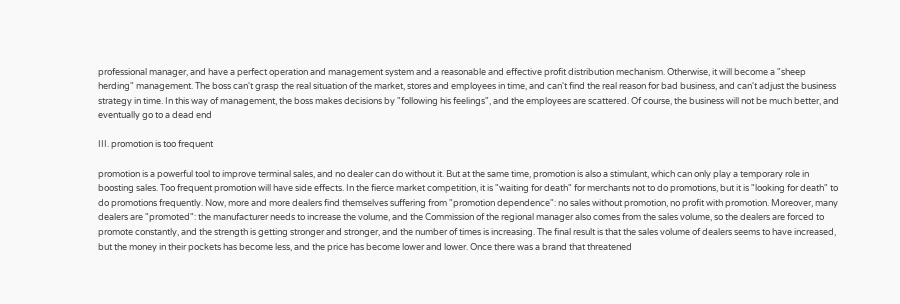professional manager, and have a perfect operation and management system and a reasonable and effective profit distribution mechanism. Otherwise, it will become a "sheep herding" management. The boss can't grasp the real situation of the market, stores and employees in time, and can't find the real reason for bad business, and can't adjust the business strategy in time. In this way of management, the boss makes decisions by "following his feelings", and the employees are scattered. Of course, the business will not be much better, and eventually go to a dead end

III. promotion is too frequent

promotion is a powerful tool to improve terminal sales, and no dealer can do without it. But at the same time, promotion is also a stimulant, which can only play a temporary role in boosting sales. Too frequent promotion will have side effects. In the fierce market competition, it is "waiting for death" for merchants not to do promotions, but it is "looking for death" to do promotions frequently. Now, more and more dealers find themselves suffering from "promotion dependence": no sales without promotion, no profit with promotion. Moreover, many dealers are "promoted": the manufacturer needs to increase the volume, and the Commission of the regional manager also comes from the sales volume, so the dealers are forced to promote constantly, and the strength is getting stronger and stronger, and the number of times is increasing. The final result is that the sales volume of dealers seems to have increased, but the money in their pockets has become less, and the price has become lower and lower. Once there was a brand that threatened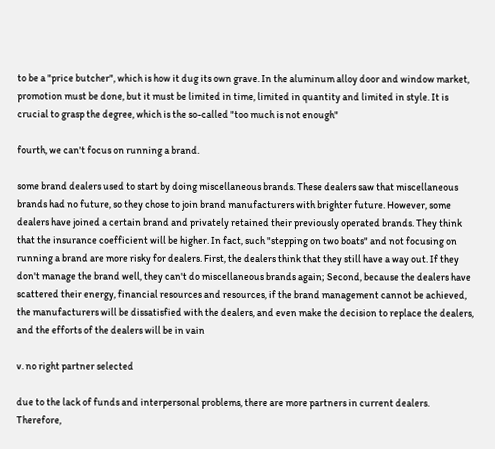to be a "price butcher", which is how it dug its own grave. In the aluminum alloy door and window market, promotion must be done, but it must be limited in time, limited in quantity and limited in style. It is crucial to grasp the degree, which is the so-called "too much is not enough"

fourth, we can't focus on running a brand.

some brand dealers used to start by doing miscellaneous brands. These dealers saw that miscellaneous brands had no future, so they chose to join brand manufacturers with brighter future. However, some dealers have joined a certain brand and privately retained their previously operated brands. They think that the insurance coefficient will be higher. In fact, such "stepping on two boats" and not focusing on running a brand are more risky for dealers. First, the dealers think that they still have a way out. If they don't manage the brand well, they can't do miscellaneous brands again; Second, because the dealers have scattered their energy, financial resources and resources, if the brand management cannot be achieved, the manufacturers will be dissatisfied with the dealers, and even make the decision to replace the dealers, and the efforts of the dealers will be in vain

v. no right partner selected

due to the lack of funds and interpersonal problems, there are more partners in current dealers. Therefore,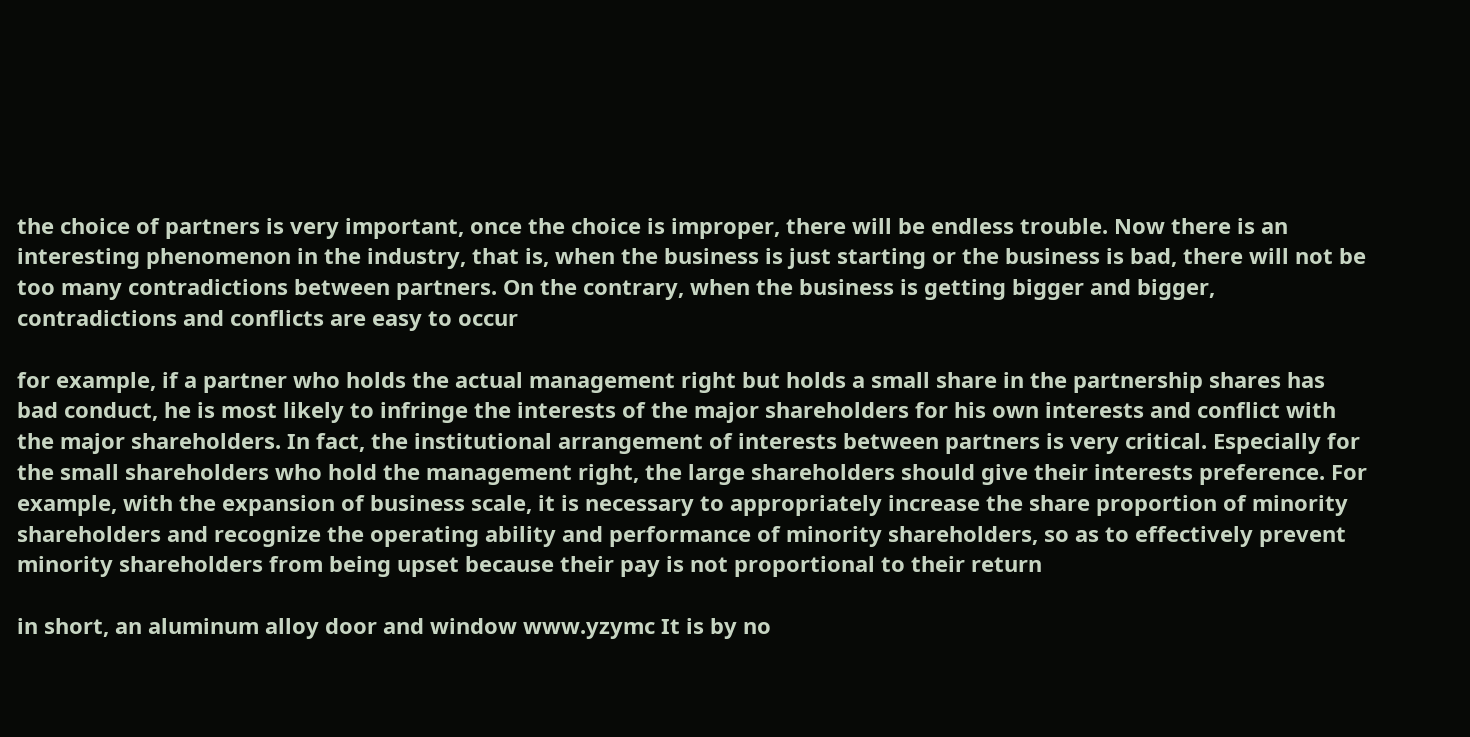the choice of partners is very important, once the choice is improper, there will be endless trouble. Now there is an interesting phenomenon in the industry, that is, when the business is just starting or the business is bad, there will not be too many contradictions between partners. On the contrary, when the business is getting bigger and bigger, contradictions and conflicts are easy to occur

for example, if a partner who holds the actual management right but holds a small share in the partnership shares has bad conduct, he is most likely to infringe the interests of the major shareholders for his own interests and conflict with the major shareholders. In fact, the institutional arrangement of interests between partners is very critical. Especially for the small shareholders who hold the management right, the large shareholders should give their interests preference. For example, with the expansion of business scale, it is necessary to appropriately increase the share proportion of minority shareholders and recognize the operating ability and performance of minority shareholders, so as to effectively prevent minority shareholders from being upset because their pay is not proportional to their return

in short, an aluminum alloy door and window www.yzymc It is by no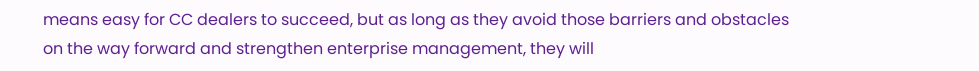means easy for CC dealers to succeed, but as long as they avoid those barriers and obstacles on the way forward and strengthen enterprise management, they will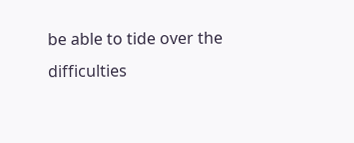be able to tide over the difficulties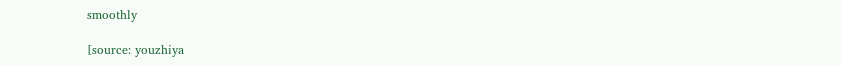smoothly

[source: youzhiya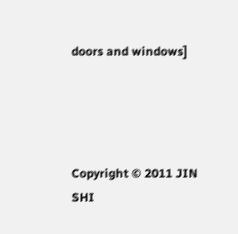doors and windows]




Copyright © 2011 JIN SHI